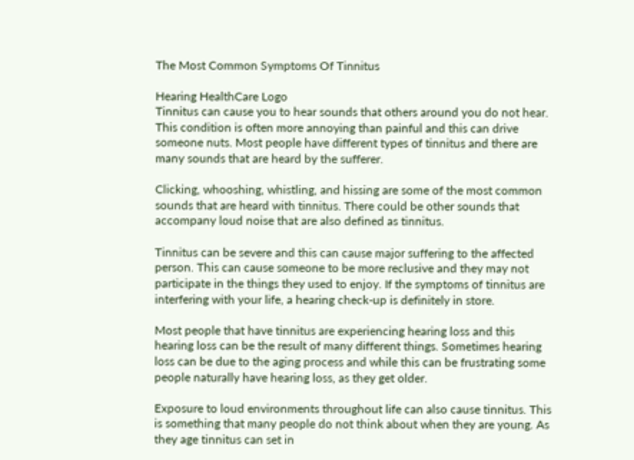The Most Common Symptoms Of Tinnitus

Hearing HealthCare Logo
Tinnitus can cause you to hear sounds that others around you do not hear. This condition is often more annoying than painful and this can drive someone nuts. Most people have different types of tinnitus and there are many sounds that are heard by the sufferer.

Clicking, whooshing, whistling, and hissing are some of the most common sounds that are heard with tinnitus. There could be other sounds that accompany loud noise that are also defined as tinnitus.

Tinnitus can be severe and this can cause major suffering to the affected person. This can cause someone to be more reclusive and they may not participate in the things they used to enjoy. If the symptoms of tinnitus are interfering with your life, a hearing check-up is definitely in store.

Most people that have tinnitus are experiencing hearing loss and this hearing loss can be the result of many different things. Sometimes hearing loss can be due to the aging process and while this can be frustrating some people naturally have hearing loss, as they get older.

Exposure to loud environments throughout life can also cause tinnitus. This is something that many people do not think about when they are young. As they age tinnitus can set in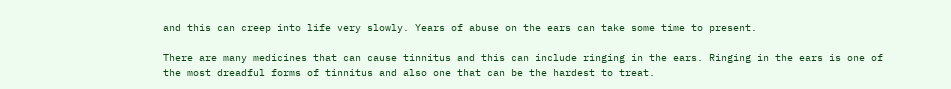and this can creep into life very slowly. Years of abuse on the ears can take some time to present.

There are many medicines that can cause tinnitus and this can include ringing in the ears. Ringing in the ears is one of the most dreadful forms of tinnitus and also one that can be the hardest to treat.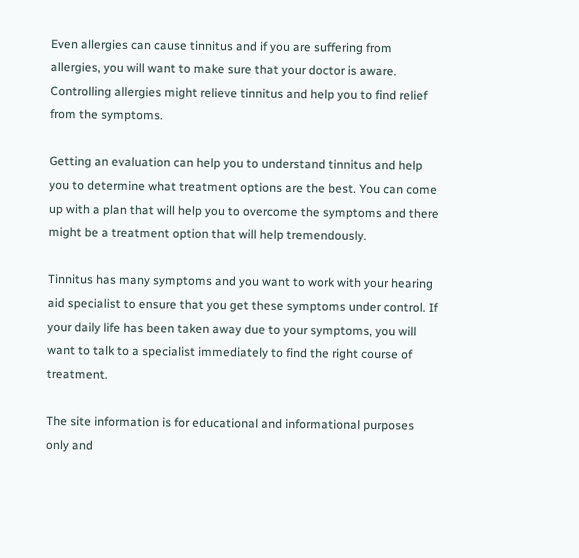Even allergies can cause tinnitus and if you are suffering from allergies, you will want to make sure that your doctor is aware. Controlling allergies might relieve tinnitus and help you to find relief from the symptoms.

Getting an evaluation can help you to understand tinnitus and help you to determine what treatment options are the best. You can come up with a plan that will help you to overcome the symptoms and there might be a treatment option that will help tremendously.

Tinnitus has many symptoms and you want to work with your hearing aid specialist to ensure that you get these symptoms under control. If your daily life has been taken away due to your symptoms, you will want to talk to a specialist immediately to find the right course of treatment.

The site information is for educational and informational purposes only and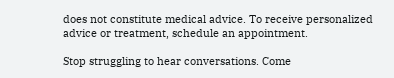does not constitute medical advice. To receive personalized advice or treatment, schedule an appointment.

Stop struggling to hear conversations. Come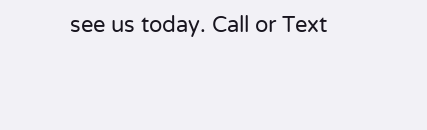see us today. Call or Text